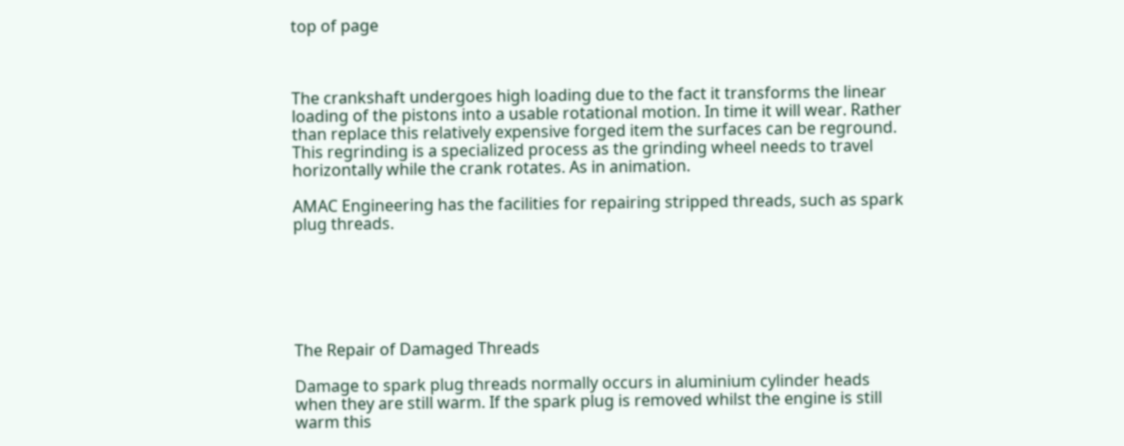top of page



The crankshaft undergoes high loading due to the fact it transforms the linear loading of the pistons into a usable rotational motion. In time it will wear. Rather than replace this relatively expensive forged item the surfaces can be reground.
This regrinding is a specialized process as the grinding wheel needs to travel horizontally while the crank rotates. As in animation.

AMAC Engineering has the facilities for repairing stripped threads, such as spark plug threads.






The Repair of Damaged Threads

Damage to spark plug threads normally occurs in aluminium cylinder heads when they are still warm. If the spark plug is removed whilst the engine is still warm this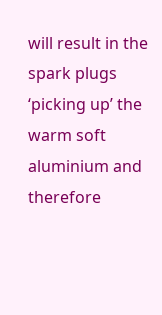will result in the spark plugs ‘picking up’ the warm soft aluminium and therefore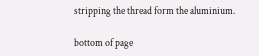stripping the thread form the aluminium.

bottom of page